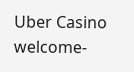Uber Casino welcome-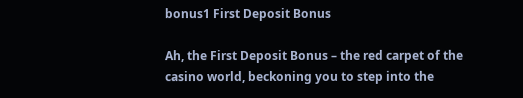bonus1 First Deposit Bonus

Ah, the First Deposit Bonus – the red carpet of the casino world, beckoning you to step into the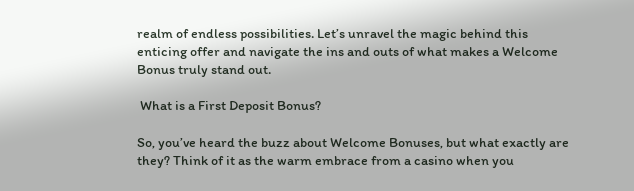realm of endless possibilities. Let’s unravel the magic behind this enticing offer and navigate the ins and outs of what makes a Welcome Bonus truly stand out.

 What is a First Deposit Bonus?

So, you’ve heard the buzz about Welcome Bonuses, but what exactly are they? Think of it as the warm embrace from a casino when you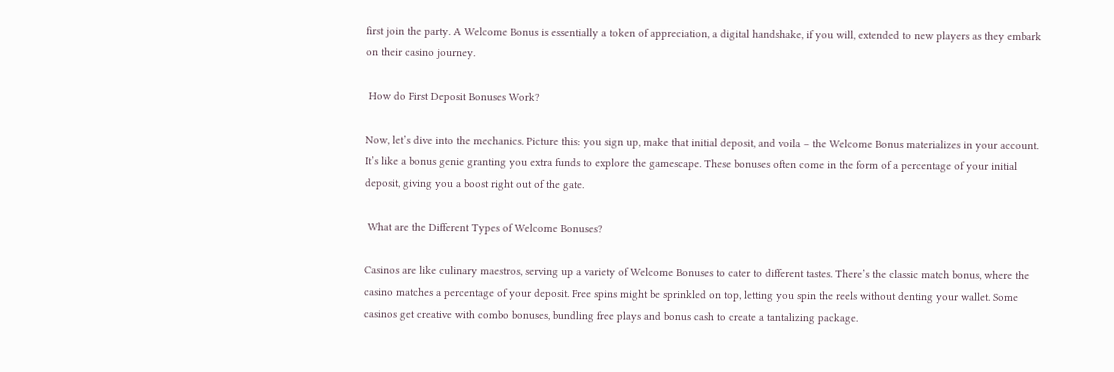first join the party. A Welcome Bonus is essentially a token of appreciation, a digital handshake, if you will, extended to new players as they embark on their casino journey.

 How do First Deposit Bonuses Work?

Now, let’s dive into the mechanics. Picture this: you sign up, make that initial deposit, and voila – the Welcome Bonus materializes in your account. It’s like a bonus genie granting you extra funds to explore the gamescape. These bonuses often come in the form of a percentage of your initial deposit, giving you a boost right out of the gate.

 What are the Different Types of Welcome Bonuses?

Casinos are like culinary maestros, serving up a variety of Welcome Bonuses to cater to different tastes. There’s the classic match bonus, where the casino matches a percentage of your deposit. Free spins might be sprinkled on top, letting you spin the reels without denting your wallet. Some casinos get creative with combo bonuses, bundling free plays and bonus cash to create a tantalizing package.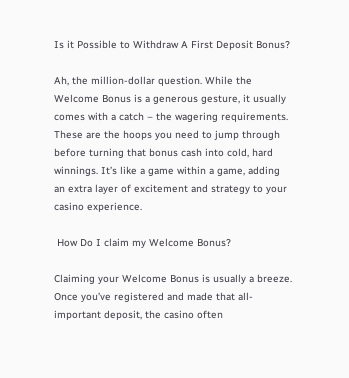Is it Possible to Withdraw A First Deposit Bonus?

Ah, the million-dollar question. While the Welcome Bonus is a generous gesture, it usually comes with a catch – the wagering requirements. These are the hoops you need to jump through before turning that bonus cash into cold, hard winnings. It’s like a game within a game, adding an extra layer of excitement and strategy to your casino experience.

 How Do I claim my Welcome Bonus?

Claiming your Welcome Bonus is usually a breeze. Once you’ve registered and made that all-important deposit, the casino often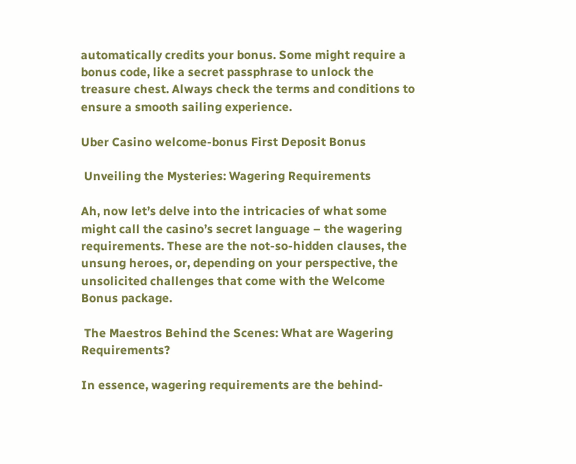automatically credits your bonus. Some might require a bonus code, like a secret passphrase to unlock the treasure chest. Always check the terms and conditions to ensure a smooth sailing experience.

Uber Casino welcome-bonus First Deposit Bonus

 Unveiling the Mysteries: Wagering Requirements

Ah, now let’s delve into the intricacies of what some might call the casino’s secret language – the wagering requirements. These are the not-so-hidden clauses, the unsung heroes, or, depending on your perspective, the unsolicited challenges that come with the Welcome Bonus package.

 The Maestros Behind the Scenes: What are Wagering Requirements?

In essence, wagering requirements are the behind-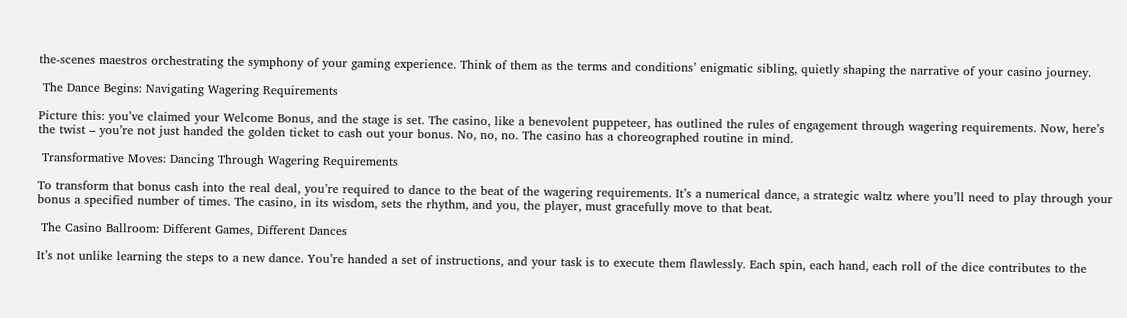the-scenes maestros orchestrating the symphony of your gaming experience. Think of them as the terms and conditions’ enigmatic sibling, quietly shaping the narrative of your casino journey.

 The Dance Begins: Navigating Wagering Requirements

Picture this: you’ve claimed your Welcome Bonus, and the stage is set. The casino, like a benevolent puppeteer, has outlined the rules of engagement through wagering requirements. Now, here’s the twist – you’re not just handed the golden ticket to cash out your bonus. No, no, no. The casino has a choreographed routine in mind.

 Transformative Moves: Dancing Through Wagering Requirements

To transform that bonus cash into the real deal, you’re required to dance to the beat of the wagering requirements. It’s a numerical dance, a strategic waltz where you’ll need to play through your bonus a specified number of times. The casino, in its wisdom, sets the rhythm, and you, the player, must gracefully move to that beat.

 The Casino Ballroom: Different Games, Different Dances

It’s not unlike learning the steps to a new dance. You’re handed a set of instructions, and your task is to execute them flawlessly. Each spin, each hand, each roll of the dice contributes to the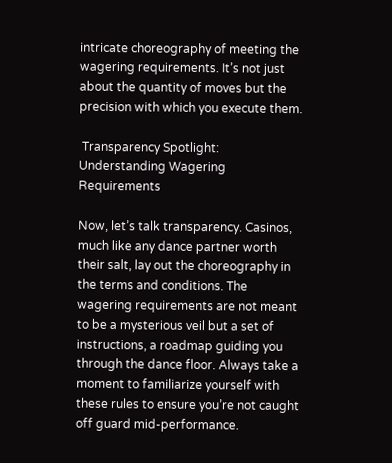intricate choreography of meeting the wagering requirements. It’s not just about the quantity of moves but the precision with which you execute them.

 Transparency Spotlight: Understanding Wagering Requirements

Now, let’s talk transparency. Casinos, much like any dance partner worth their salt, lay out the choreography in the terms and conditions. The wagering requirements are not meant to be a mysterious veil but a set of instructions, a roadmap guiding you through the dance floor. Always take a moment to familiarize yourself with these rules to ensure you’re not caught off guard mid-performance.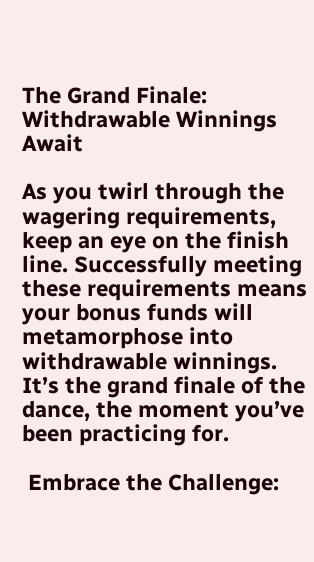The Grand Finale: Withdrawable Winnings Await

As you twirl through the wagering requirements, keep an eye on the finish line. Successfully meeting these requirements means your bonus funds will metamorphose into withdrawable winnings. It’s the grand finale of the dance, the moment you’ve been practicing for.

 Embrace the Challenge: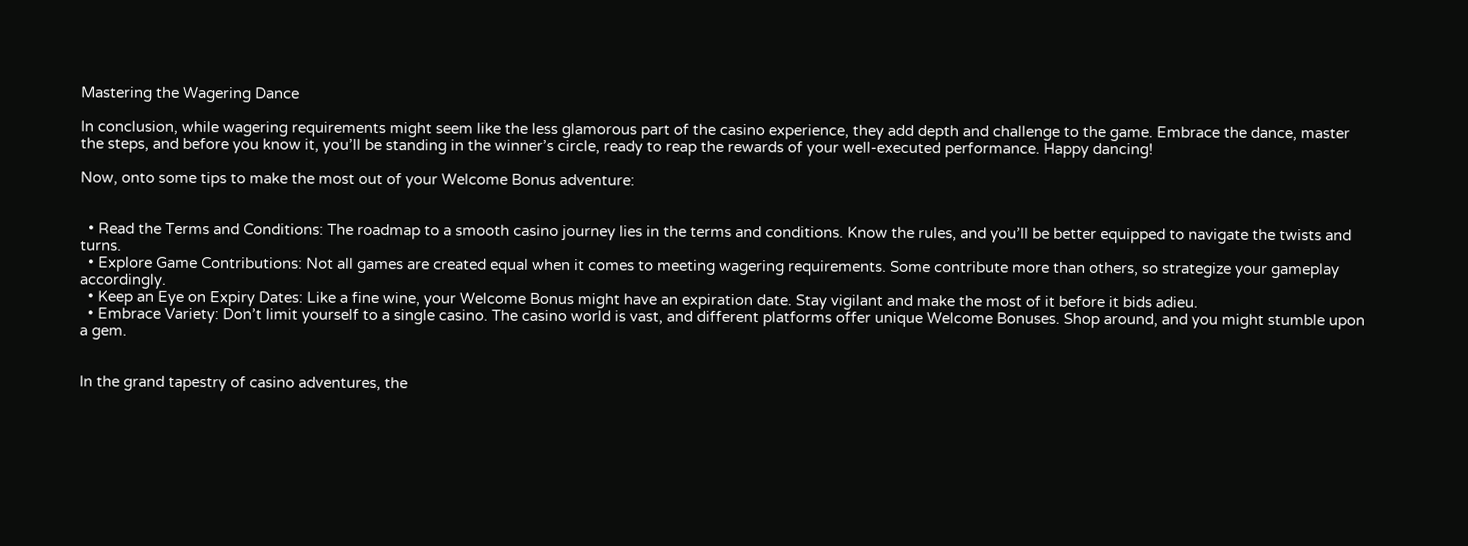Mastering the Wagering Dance

In conclusion, while wagering requirements might seem like the less glamorous part of the casino experience, they add depth and challenge to the game. Embrace the dance, master the steps, and before you know it, you’ll be standing in the winner’s circle, ready to reap the rewards of your well-executed performance. Happy dancing!

Now, onto some tips to make the most out of your Welcome Bonus adventure:


  • Read the Terms and Conditions: The roadmap to a smooth casino journey lies in the terms and conditions. Know the rules, and you’ll be better equipped to navigate the twists and turns.
  • Explore Game Contributions: Not all games are created equal when it comes to meeting wagering requirements. Some contribute more than others, so strategize your gameplay accordingly.
  • Keep an Eye on Expiry Dates: Like a fine wine, your Welcome Bonus might have an expiration date. Stay vigilant and make the most of it before it bids adieu.
  • Embrace Variety: Don’t limit yourself to a single casino. The casino world is vast, and different platforms offer unique Welcome Bonuses. Shop around, and you might stumble upon a gem.


In the grand tapestry of casino adventures, the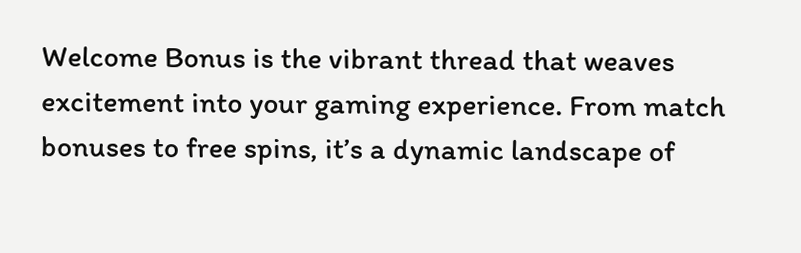Welcome Bonus is the vibrant thread that weaves excitement into your gaming experience. From match bonuses to free spins, it’s a dynamic landscape of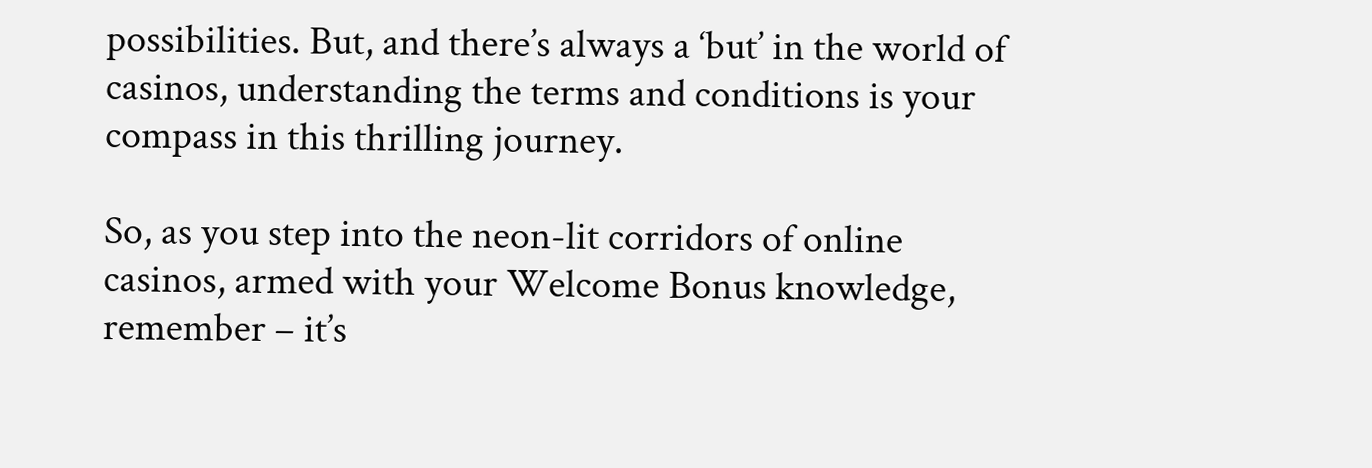possibilities. But, and there’s always a ‘but’ in the world of casinos, understanding the terms and conditions is your compass in this thrilling journey.

So, as you step into the neon-lit corridors of online casinos, armed with your Welcome Bonus knowledge, remember – it’s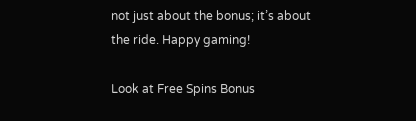not just about the bonus; it’s about the ride. Happy gaming!

Look at Free Spins Bonus